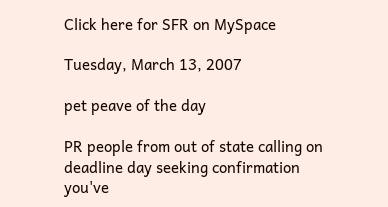Click here for SFR on MySpace

Tuesday, March 13, 2007

pet peave of the day

PR people from out of state calling on deadline day seeking confirmation you've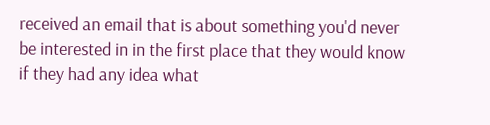received an email that is about something you'd never be interested in in the first place that they would know if they had any idea what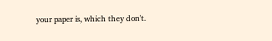your paper is, which they don't.